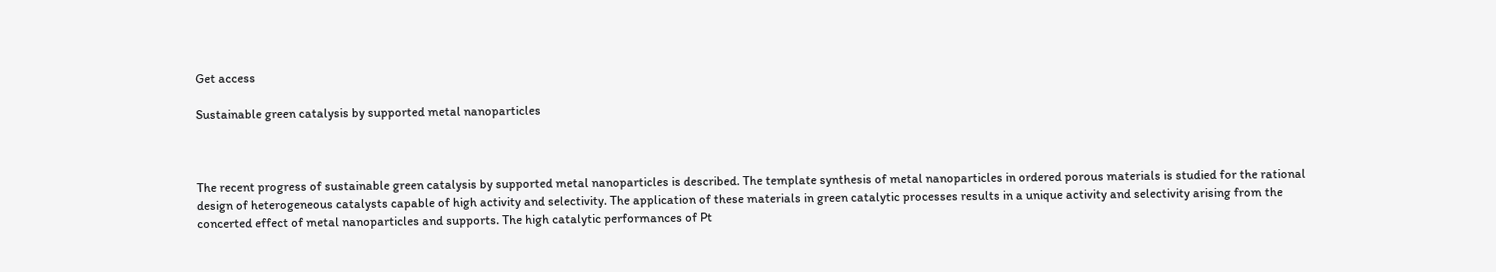Get access

Sustainable green catalysis by supported metal nanoparticles



The recent progress of sustainable green catalysis by supported metal nanoparticles is described. The template synthesis of metal nanoparticles in ordered porous materials is studied for the rational design of heterogeneous catalysts capable of high activity and selectivity. The application of these materials in green catalytic processes results in a unique activity and selectivity arising from the concerted effect of metal nanoparticles and supports. The high catalytic performances of Pt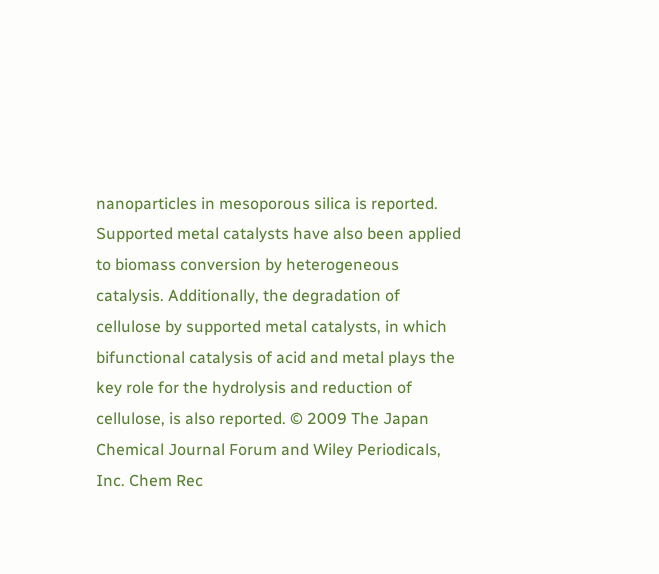nanoparticles in mesoporous silica is reported. Supported metal catalysts have also been applied to biomass conversion by heterogeneous catalysis. Additionally, the degradation of cellulose by supported metal catalysts, in which bifunctional catalysis of acid and metal plays the key role for the hydrolysis and reduction of cellulose, is also reported. © 2009 The Japan Chemical Journal Forum and Wiley Periodicals, Inc. Chem Rec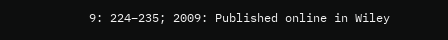9: 224–235; 2009: Published online in Wiley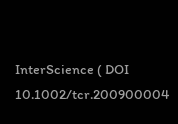InterScience ( DOI 10.1002/tcr.200900004